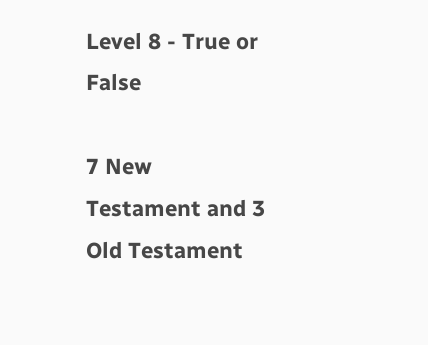Level 8 - True or False

7 New Testament and 3 Old Testament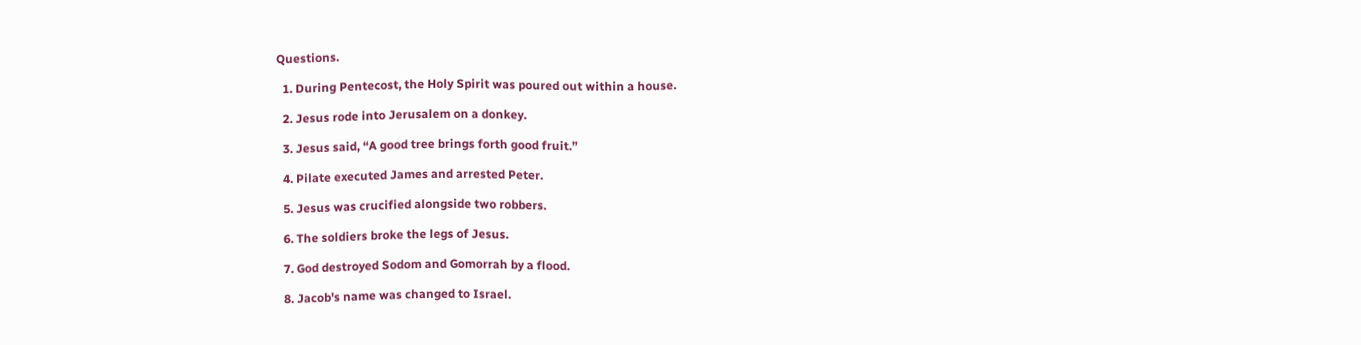Questions.

  1. During Pentecost, the Holy Spirit was poured out within a house.

  2. Jesus rode into Jerusalem on a donkey.

  3. Jesus said, “A good tree brings forth good fruit.”

  4. Pilate executed James and arrested Peter.

  5. Jesus was crucified alongside two robbers.

  6. The soldiers broke the legs of Jesus.

  7. God destroyed Sodom and Gomorrah by a flood.

  8. Jacob's name was changed to Israel.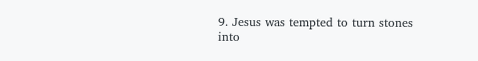9. Jesus was tempted to turn stones into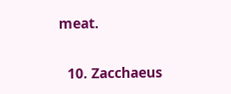meat.

  10. Zacchaeus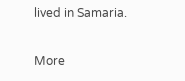lived in Samaria.

More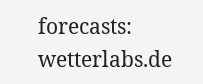forecasts: wetterlabs.de